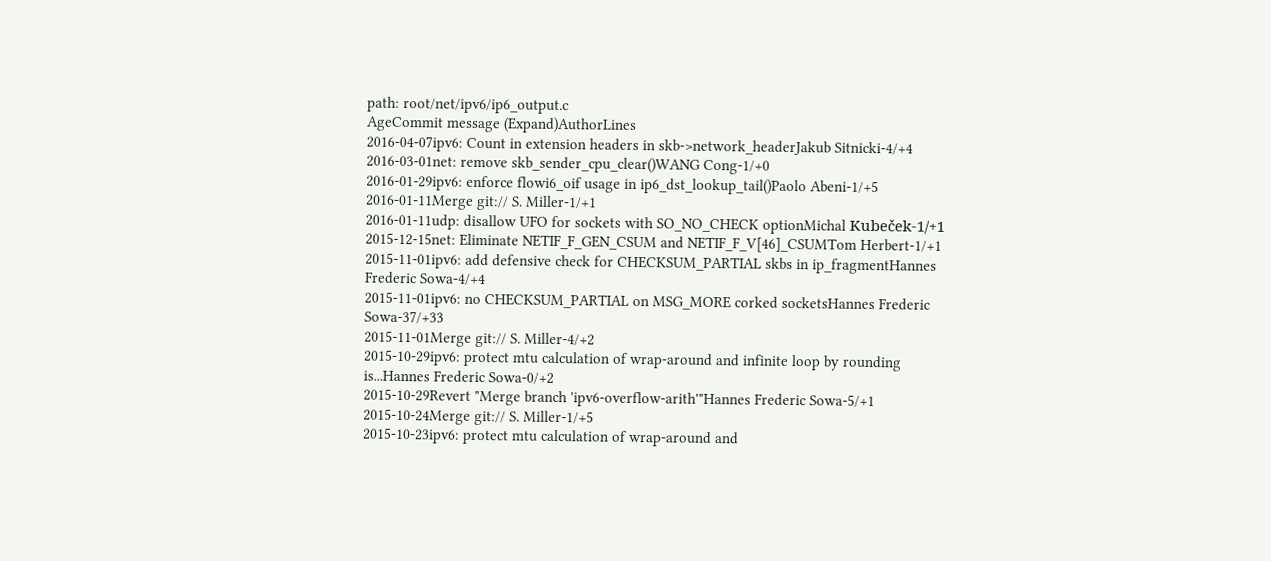path: root/net/ipv6/ip6_output.c
AgeCommit message (Expand)AuthorLines
2016-04-07ipv6: Count in extension headers in skb->network_headerJakub Sitnicki-4/+4
2016-03-01net: remove skb_sender_cpu_clear()WANG Cong-1/+0
2016-01-29ipv6: enforce flowi6_oif usage in ip6_dst_lookup_tail()Paolo Abeni-1/+5
2016-01-11Merge git:// S. Miller-1/+1
2016-01-11udp: disallow UFO for sockets with SO_NO_CHECK optionMichal Kubeček-1/+1
2015-12-15net: Eliminate NETIF_F_GEN_CSUM and NETIF_F_V[46]_CSUMTom Herbert-1/+1
2015-11-01ipv6: add defensive check for CHECKSUM_PARTIAL skbs in ip_fragmentHannes Frederic Sowa-4/+4
2015-11-01ipv6: no CHECKSUM_PARTIAL on MSG_MORE corked socketsHannes Frederic Sowa-37/+33
2015-11-01Merge git:// S. Miller-4/+2
2015-10-29ipv6: protect mtu calculation of wrap-around and infinite loop by rounding is...Hannes Frederic Sowa-0/+2
2015-10-29Revert "Merge branch 'ipv6-overflow-arith'"Hannes Frederic Sowa-5/+1
2015-10-24Merge git:// S. Miller-1/+5
2015-10-23ipv6: protect mtu calculation of wrap-around and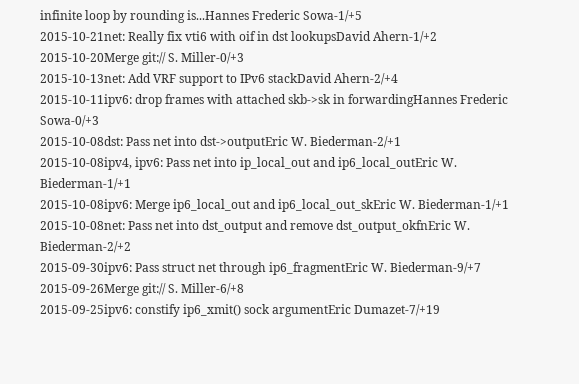infinite loop by rounding is...Hannes Frederic Sowa-1/+5
2015-10-21net: Really fix vti6 with oif in dst lookupsDavid Ahern-1/+2
2015-10-20Merge git:// S. Miller-0/+3
2015-10-13net: Add VRF support to IPv6 stackDavid Ahern-2/+4
2015-10-11ipv6: drop frames with attached skb->sk in forwardingHannes Frederic Sowa-0/+3
2015-10-08dst: Pass net into dst->outputEric W. Biederman-2/+1
2015-10-08ipv4, ipv6: Pass net into ip_local_out and ip6_local_outEric W. Biederman-1/+1
2015-10-08ipv6: Merge ip6_local_out and ip6_local_out_skEric W. Biederman-1/+1
2015-10-08net: Pass net into dst_output and remove dst_output_okfnEric W. Biederman-2/+2
2015-09-30ipv6: Pass struct net through ip6_fragmentEric W. Biederman-9/+7
2015-09-26Merge git:// S. Miller-6/+8
2015-09-25ipv6: constify ip6_xmit() sock argumentEric Dumazet-7/+19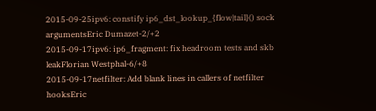2015-09-25ipv6: constify ip6_dst_lookup_{flow|tail}() sock argumentsEric Dumazet-2/+2
2015-09-17ipv6: ip6_fragment: fix headroom tests and skb leakFlorian Westphal-6/+8
2015-09-17netfilter: Add blank lines in callers of netfilter hooksEric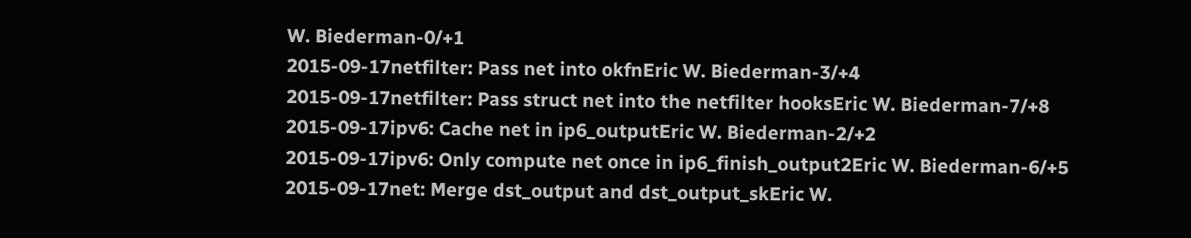W. Biederman-0/+1
2015-09-17netfilter: Pass net into okfnEric W. Biederman-3/+4
2015-09-17netfilter: Pass struct net into the netfilter hooksEric W. Biederman-7/+8
2015-09-17ipv6: Cache net in ip6_outputEric W. Biederman-2/+2
2015-09-17ipv6: Only compute net once in ip6_finish_output2Eric W. Biederman-6/+5
2015-09-17net: Merge dst_output and dst_output_skEric W.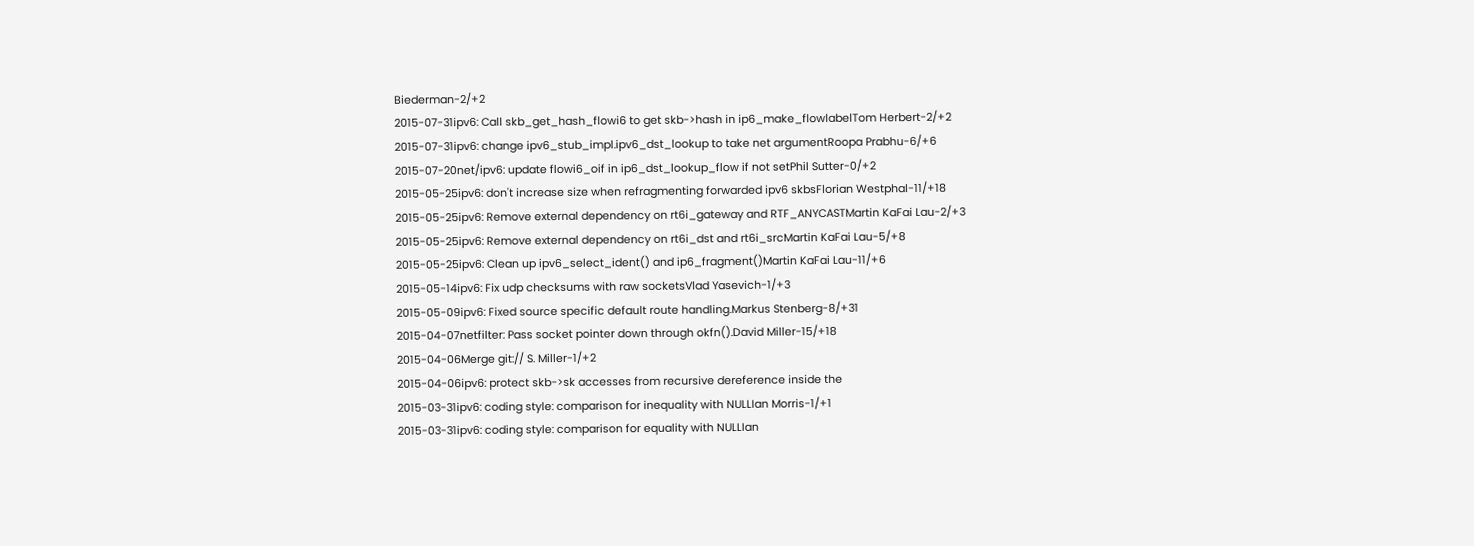Biederman-2/+2
2015-07-31ipv6: Call skb_get_hash_flowi6 to get skb->hash in ip6_make_flowlabelTom Herbert-2/+2
2015-07-31ipv6: change ipv6_stub_impl.ipv6_dst_lookup to take net argumentRoopa Prabhu-6/+6
2015-07-20net/ipv6: update flowi6_oif in ip6_dst_lookup_flow if not setPhil Sutter-0/+2
2015-05-25ipv6: don't increase size when refragmenting forwarded ipv6 skbsFlorian Westphal-11/+18
2015-05-25ipv6: Remove external dependency on rt6i_gateway and RTF_ANYCASTMartin KaFai Lau-2/+3
2015-05-25ipv6: Remove external dependency on rt6i_dst and rt6i_srcMartin KaFai Lau-5/+8
2015-05-25ipv6: Clean up ipv6_select_ident() and ip6_fragment()Martin KaFai Lau-11/+6
2015-05-14ipv6: Fix udp checksums with raw socketsVlad Yasevich-1/+3
2015-05-09ipv6: Fixed source specific default route handling.Markus Stenberg-8/+31
2015-04-07netfilter: Pass socket pointer down through okfn().David Miller-15/+18
2015-04-06Merge git:// S. Miller-1/+2
2015-04-06ipv6: protect skb->sk accesses from recursive dereference inside the
2015-03-31ipv6: coding style: comparison for inequality with NULLIan Morris-1/+1
2015-03-31ipv6: coding style: comparison for equality with NULLIan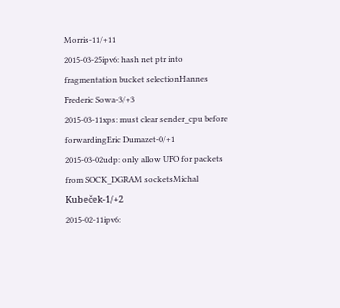Morris-11/+11
2015-03-25ipv6: hash net ptr into fragmentation bucket selectionHannes Frederic Sowa-3/+3
2015-03-11xps: must clear sender_cpu before forwardingEric Dumazet-0/+1
2015-03-02udp: only allow UFO for packets from SOCK_DGRAM socketsMichal Kubeček-1/+2
2015-02-11ipv6: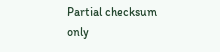Partial checksum only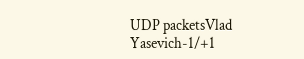UDP packetsVlad Yasevich-1/+1